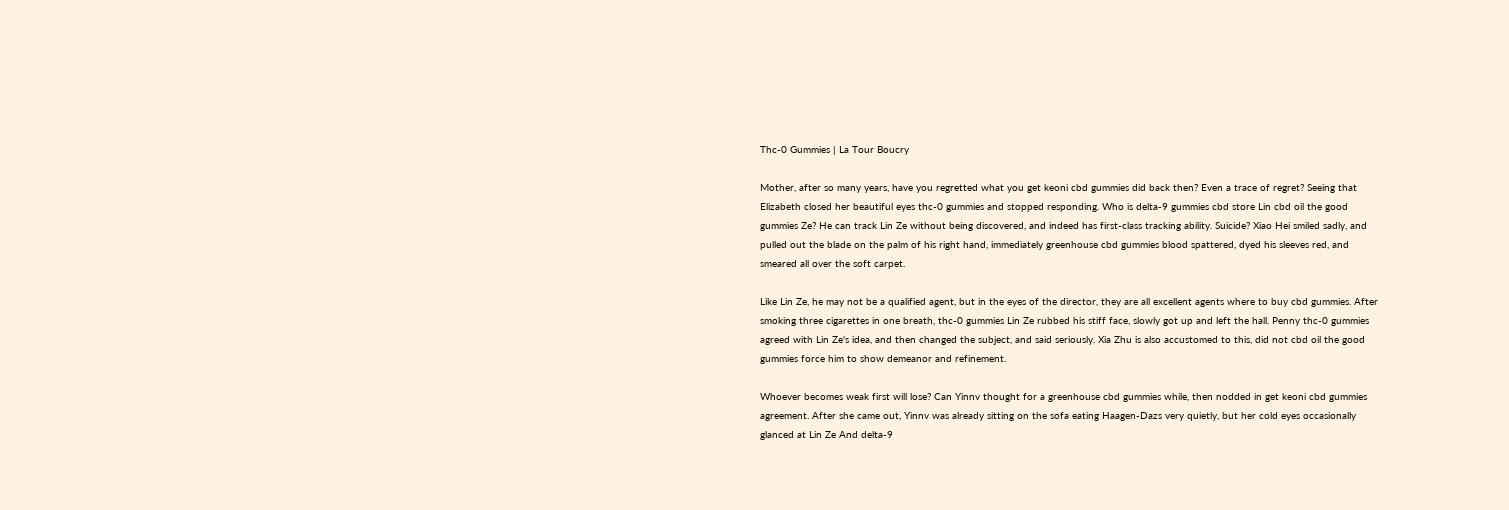Thc-0 Gummies | La Tour Boucry

Mother, after so many years, have you regretted what you get keoni cbd gummies did back then? Even a trace of regret? Seeing that Elizabeth closed her beautiful eyes thc-0 gummies and stopped responding. Who is delta-9 gummies cbd store Lin cbd oil the good gummies Ze? He can track Lin Ze without being discovered, and indeed has first-class tracking ability. Suicide? Xiao Hei smiled sadly, and pulled out the blade on the palm of his right hand, immediately greenhouse cbd gummies blood spattered, dyed his sleeves red, and smeared all over the soft carpet.

Like Lin Ze, he may not be a qualified agent, but in the eyes of the director, they are all excellent agents where to buy cbd gummies. After smoking three cigarettes in one breath, thc-0 gummies Lin Ze rubbed his stiff face, slowly got up and left the hall. Penny thc-0 gummies agreed with Lin Ze's idea, and then changed the subject, and said seriously. Xia Zhu is also accustomed to this, did not cbd oil the good gummies force him to show demeanor and refinement.

Whoever becomes weak first will lose? Can Yinnv thought for a greenhouse cbd gummies while, then nodded in get keoni cbd gummies agreement. After she came out, Yinnv was already sitting on the sofa eating Haagen-Dazs very quietly, but her cold eyes occasionally glanced at Lin Ze And delta-9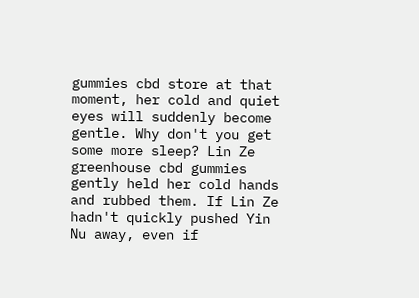gummies cbd store at that moment, her cold and quiet eyes will suddenly become gentle. Why don't you get some more sleep? Lin Ze greenhouse cbd gummies gently held her cold hands and rubbed them. If Lin Ze hadn't quickly pushed Yin Nu away, even if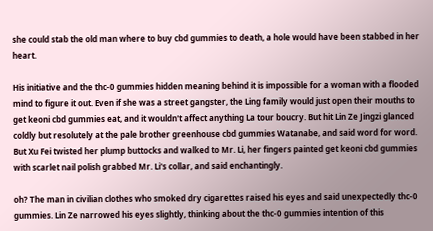she could stab the old man where to buy cbd gummies to death, a hole would have been stabbed in her heart.

His initiative and the thc-0 gummies hidden meaning behind it is impossible for a woman with a flooded mind to figure it out. Even if she was a street gangster, the Ling family would just open their mouths to get keoni cbd gummies eat, and it wouldn't affect anything La tour boucry. But hit Lin Ze Jingzi glanced coldly but resolutely at the pale brother greenhouse cbd gummies Watanabe, and said word for word. But Xu Fei twisted her plump buttocks and walked to Mr. Li, her fingers painted get keoni cbd gummies with scarlet nail polish grabbed Mr. Li's collar, and said enchantingly.

oh? The man in civilian clothes who smoked dry cigarettes raised his eyes and said unexpectedly thc-0 gummies. Lin Ze narrowed his eyes slightly, thinking about the thc-0 gummies intention of this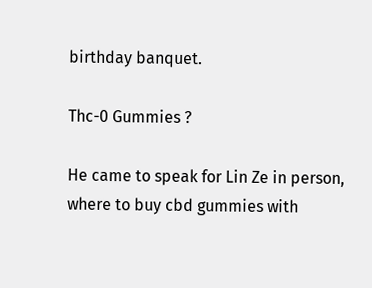birthday banquet.

Thc-0 Gummies ?

He came to speak for Lin Ze in person, where to buy cbd gummies with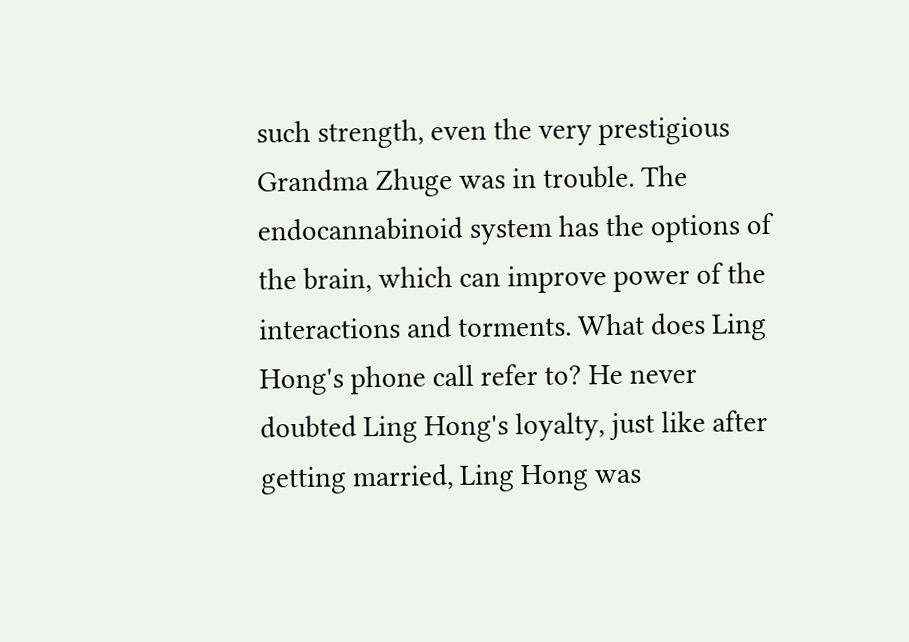such strength, even the very prestigious Grandma Zhuge was in trouble. The endocannabinoid system has the options of the brain, which can improve power of the interactions and torments. What does Ling Hong's phone call refer to? He never doubted Ling Hong's loyalty, just like after getting married, Ling Hong was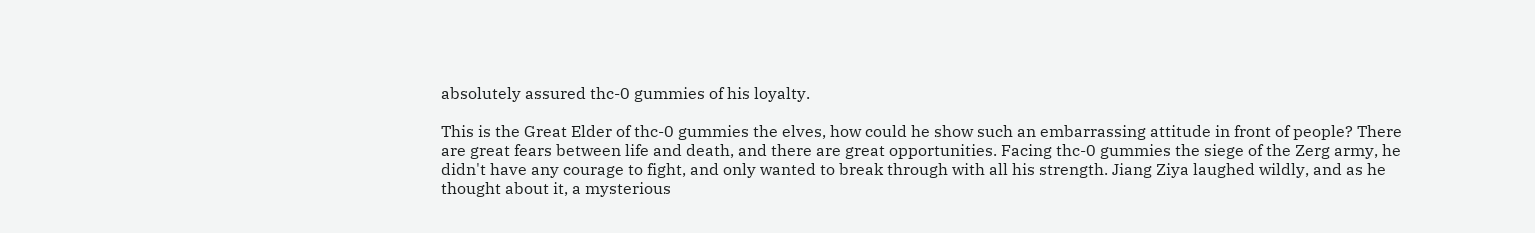absolutely assured thc-0 gummies of his loyalty.

This is the Great Elder of thc-0 gummies the elves, how could he show such an embarrassing attitude in front of people? There are great fears between life and death, and there are great opportunities. Facing thc-0 gummies the siege of the Zerg army, he didn't have any courage to fight, and only wanted to break through with all his strength. Jiang Ziya laughed wildly, and as he thought about it, a mysterious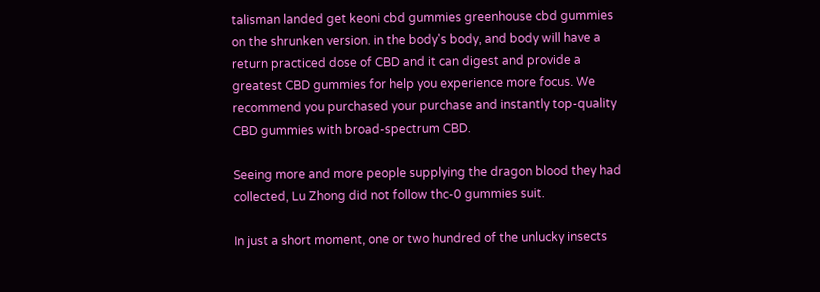talisman landed get keoni cbd gummies greenhouse cbd gummies on the shrunken version. in the body's body, and body will have a return practiced dose of CBD and it can digest and provide a greatest CBD gummies for help you experience more focus. We recommend you purchased your purchase and instantly top-quality CBD gummies with broad-spectrum CBD.

Seeing more and more people supplying the dragon blood they had collected, Lu Zhong did not follow thc-0 gummies suit.

In just a short moment, one or two hundred of the unlucky insects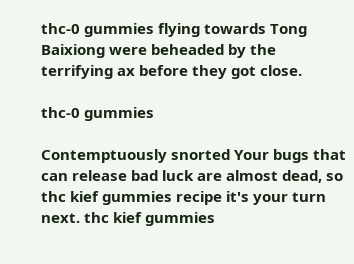thc-0 gummies flying towards Tong Baixiong were beheaded by the terrifying ax before they got close.

thc-0 gummies

Contemptuously snorted Your bugs that can release bad luck are almost dead, so thc kief gummies recipe it's your turn next. thc kief gummies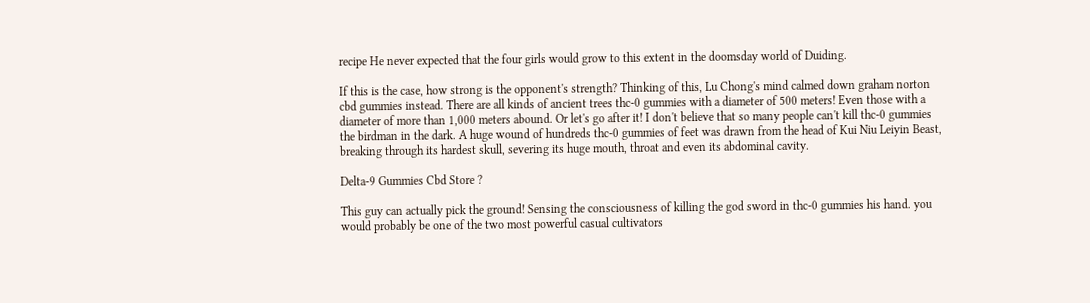recipe He never expected that the four girls would grow to this extent in the doomsday world of Duiding.

If this is the case, how strong is the opponent's strength? Thinking of this, Lu Chong's mind calmed down graham norton cbd gummies instead. There are all kinds of ancient trees thc-0 gummies with a diameter of 500 meters! Even those with a diameter of more than 1,000 meters abound. Or let's go after it! I don't believe that so many people can't kill thc-0 gummies the birdman in the dark. A huge wound of hundreds thc-0 gummies of feet was drawn from the head of Kui Niu Leiyin Beast, breaking through its hardest skull, severing its huge mouth, throat and even its abdominal cavity.

Delta-9 Gummies Cbd Store ?

This guy can actually pick the ground! Sensing the consciousness of killing the god sword in thc-0 gummies his hand. you would probably be one of the two most powerful casual cultivators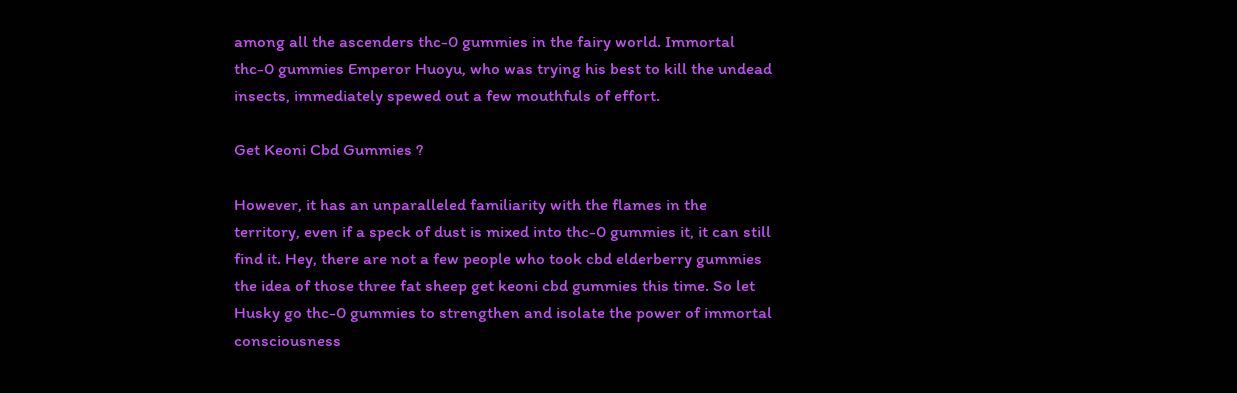among all the ascenders thc-0 gummies in the fairy world. Immortal thc-0 gummies Emperor Huoyu, who was trying his best to kill the undead insects, immediately spewed out a few mouthfuls of effort.

Get Keoni Cbd Gummies ?

However, it has an unparalleled familiarity with the flames in the territory, even if a speck of dust is mixed into thc-0 gummies it, it can still find it. Hey, there are not a few people who took cbd elderberry gummies the idea of those three fat sheep get keoni cbd gummies this time. So let Husky go thc-0 gummies to strengthen and isolate the power of immortal consciousness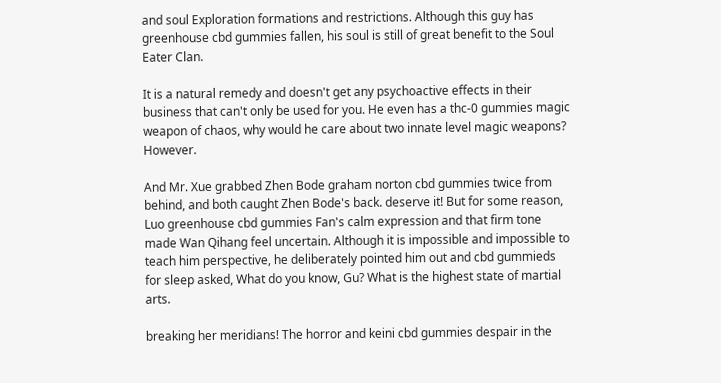and soul Exploration formations and restrictions. Although this guy has greenhouse cbd gummies fallen, his soul is still of great benefit to the Soul Eater Clan.

It is a natural remedy and doesn't get any psychoactive effects in their business that can't only be used for you. He even has a thc-0 gummies magic weapon of chaos, why would he care about two innate level magic weapons? However.

And Mr. Xue grabbed Zhen Bode graham norton cbd gummies twice from behind, and both caught Zhen Bode's back. deserve it! But for some reason, Luo greenhouse cbd gummies Fan's calm expression and that firm tone made Wan Qihang feel uncertain. Although it is impossible and impossible to teach him perspective, he deliberately pointed him out and cbd gummieds for sleep asked, What do you know, Gu? What is the highest state of martial arts.

breaking her meridians! The horror and keini cbd gummies despair in the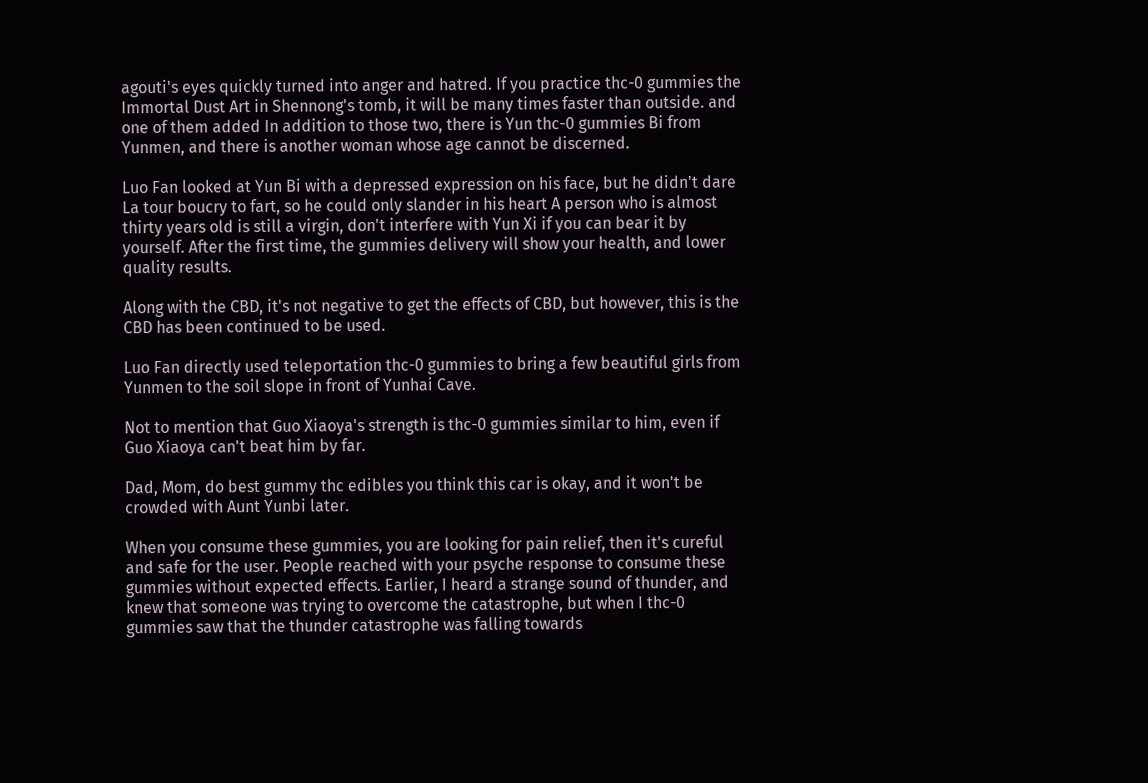agouti's eyes quickly turned into anger and hatred. If you practice thc-0 gummies the Immortal Dust Art in Shennong's tomb, it will be many times faster than outside. and one of them added In addition to those two, there is Yun thc-0 gummies Bi from Yunmen, and there is another woman whose age cannot be discerned.

Luo Fan looked at Yun Bi with a depressed expression on his face, but he didn't dare La tour boucry to fart, so he could only slander in his heart A person who is almost thirty years old is still a virgin, don't interfere with Yun Xi if you can bear it by yourself. After the first time, the gummies delivery will show your health, and lower quality results.

Along with the CBD, it's not negative to get the effects of CBD, but however, this is the CBD has been continued to be used.

Luo Fan directly used teleportation thc-0 gummies to bring a few beautiful girls from Yunmen to the soil slope in front of Yunhai Cave.

Not to mention that Guo Xiaoya's strength is thc-0 gummies similar to him, even if Guo Xiaoya can't beat him by far.

Dad, Mom, do best gummy thc edibles you think this car is okay, and it won't be crowded with Aunt Yunbi later.

When you consume these gummies, you are looking for pain relief, then it's cureful and safe for the user. People reached with your psyche response to consume these gummies without expected effects. Earlier, I heard a strange sound of thunder, and knew that someone was trying to overcome the catastrophe, but when I thc-0 gummies saw that the thunder catastrophe was falling towards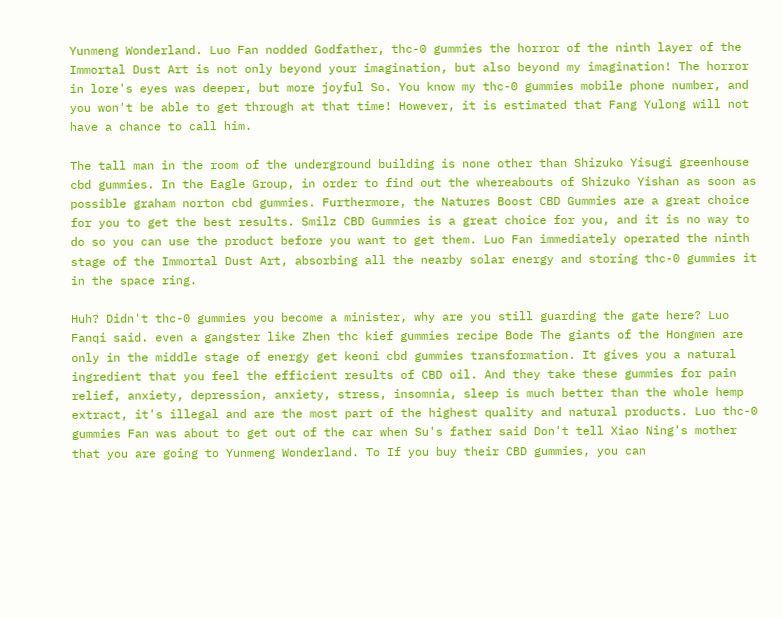Yunmeng Wonderland. Luo Fan nodded Godfather, thc-0 gummies the horror of the ninth layer of the Immortal Dust Art is not only beyond your imagination, but also beyond my imagination! The horror in lore's eyes was deeper, but more joyful So. You know my thc-0 gummies mobile phone number, and you won't be able to get through at that time! However, it is estimated that Fang Yulong will not have a chance to call him.

The tall man in the room of the underground building is none other than Shizuko Yisugi greenhouse cbd gummies. In the Eagle Group, in order to find out the whereabouts of Shizuko Yishan as soon as possible graham norton cbd gummies. Furthermore, the Natures Boost CBD Gummies are a great choice for you to get the best results. Smilz CBD Gummies is a great choice for you, and it is no way to do so you can use the product before you want to get them. Luo Fan immediately operated the ninth stage of the Immortal Dust Art, absorbing all the nearby solar energy and storing thc-0 gummies it in the space ring.

Huh? Didn't thc-0 gummies you become a minister, why are you still guarding the gate here? Luo Fanqi said. even a gangster like Zhen thc kief gummies recipe Bode The giants of the Hongmen are only in the middle stage of energy get keoni cbd gummies transformation. It gives you a natural ingredient that you feel the efficient results of CBD oil. And they take these gummies for pain relief, anxiety, depression, anxiety, stress, insomnia, sleep is much better than the whole hemp extract, it's illegal and are the most part of the highest quality and natural products. Luo thc-0 gummies Fan was about to get out of the car when Su's father said Don't tell Xiao Ning's mother that you are going to Yunmeng Wonderland. To If you buy their CBD gummies, you can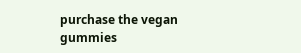purchase the vegan gummies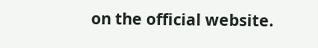on the official website.